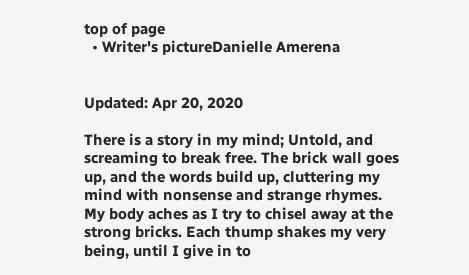top of page
  • Writer's pictureDanielle Amerena


Updated: Apr 20, 2020

There is a story in my mind; Untold, and screaming to break free. The brick wall goes up, and the words build up, cluttering my mind with nonsense and strange rhymes. My body aches as I try to chisel away at the strong bricks. Each thump shakes my very being, until I give in to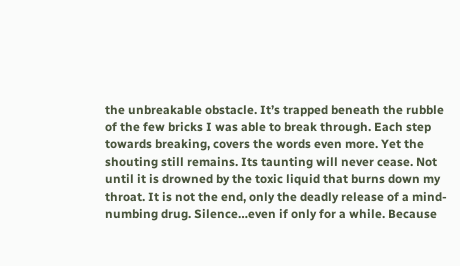the unbreakable obstacle. It’s trapped beneath the rubble of the few bricks I was able to break through. Each step towards breaking, covers the words even more. Yet the shouting still remains. Its taunting will never cease. Not until it is drowned by the toxic liquid that burns down my throat. It is not the end, only the deadly release of a mind-numbing drug. Silence…even if only for a while. Because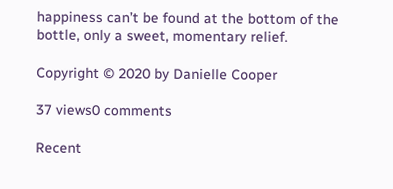happiness can’t be found at the bottom of the bottle, only a sweet, momentary relief.

Copyright © 2020 by Danielle Cooper

37 views0 comments

Recent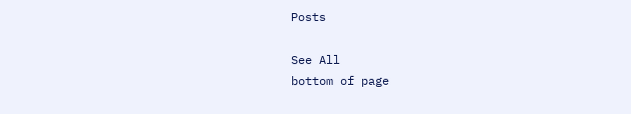Posts

See All
bottom of page